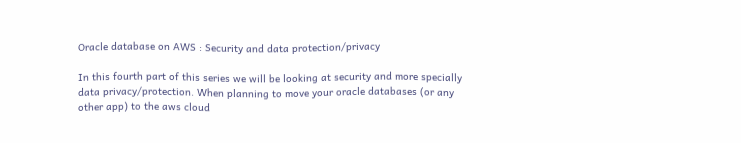Oracle database on AWS : Security and data protection/privacy

In this fourth part of this series we will be looking at security and more specially data privacy/protection. When planning to move your oracle databases (or any other app) to the aws cloud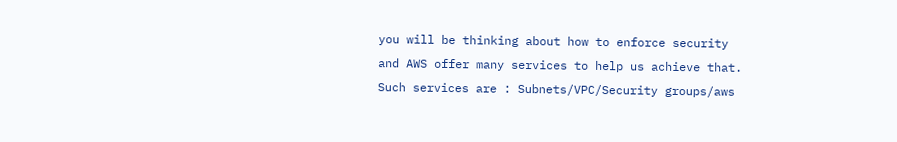you will be thinking about how to enforce security and AWS offer many services to help us achieve that. Such services are : Subnets/VPC/Security groups/aws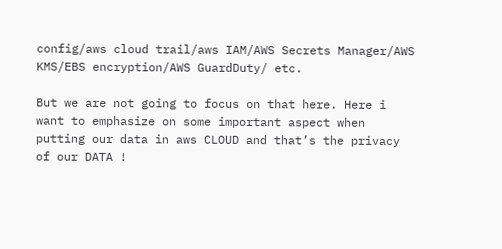config/aws cloud trail/aws IAM/AWS Secrets Manager/AWS KMS/EBS encryption/AWS GuardDuty/ etc.

But we are not going to focus on that here. Here i want to emphasize on some important aspect when putting our data in aws CLOUD and that’s the privacy of our DATA !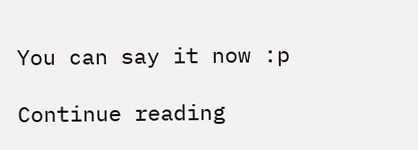You can say it now :p

Continue reading